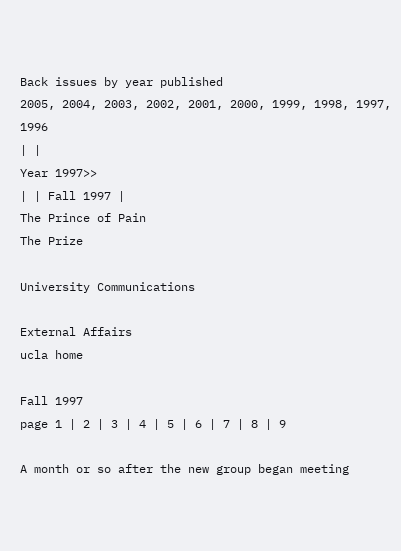Back issues by year published
2005, 2004, 2003, 2002, 2001, 2000, 1999, 1998, 1997, 1996
| |
Year 1997>>
| | Fall 1997 |
The Prince of Pain
The Prize

University Communications

External Affairs
ucla home

Fall 1997
page 1 | 2 | 3 | 4 | 5 | 6 | 7 | 8 | 9

A month or so after the new group began meeting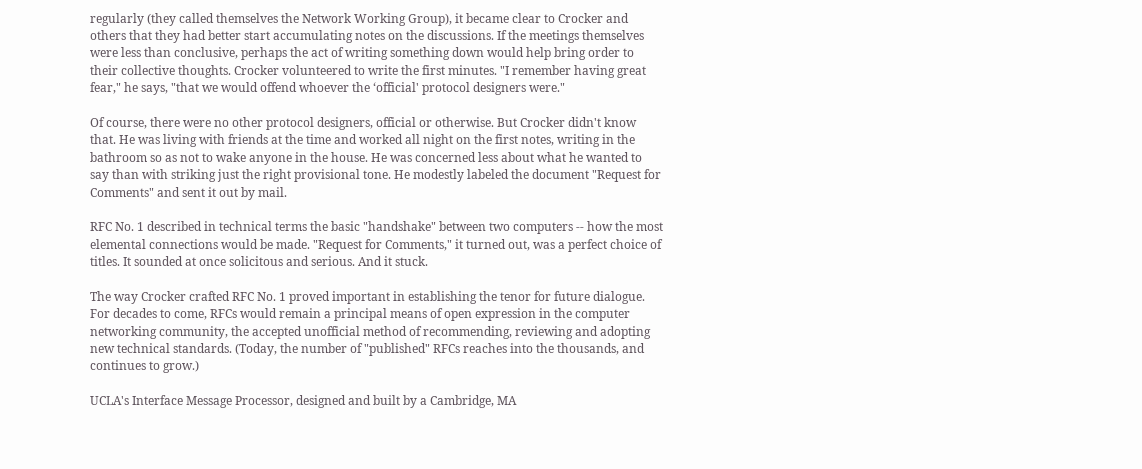regularly (they called themselves the Network Working Group), it became clear to Crocker and others that they had better start accumulating notes on the discussions. If the meetings themselves were less than conclusive, perhaps the act of writing something down would help bring order to their collective thoughts. Crocker volunteered to write the first minutes. "I remember having great fear," he says, "that we would offend whoever the ‘official' protocol designers were."

Of course, there were no other protocol designers, official or otherwise. But Crocker didn't know that. He was living with friends at the time and worked all night on the first notes, writing in the bathroom so as not to wake anyone in the house. He was concerned less about what he wanted to say than with striking just the right provisional tone. He modestly labeled the document "Request for Comments" and sent it out by mail.

RFC No. 1 described in technical terms the basic "handshake" between two computers -- how the most elemental connections would be made. "Request for Comments," it turned out, was a perfect choice of titles. It sounded at once solicitous and serious. And it stuck.

The way Crocker crafted RFC No. 1 proved important in establishing the tenor for future dialogue. For decades to come, RFCs would remain a principal means of open expression in the computer networking community, the accepted unofficial method of recommending, reviewing and adopting new technical standards. (Today, the number of "published" RFCs reaches into the thousands, and continues to grow.)

UCLA's Interface Message Processor, designed and built by a Cambridge, MA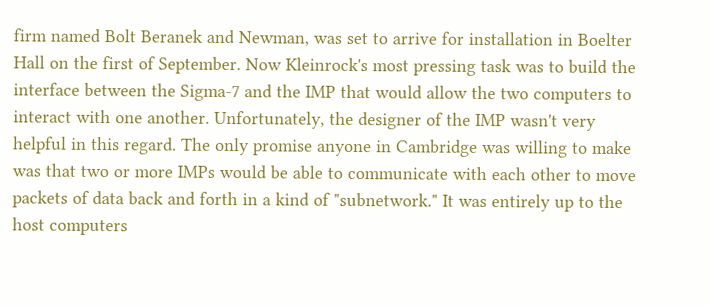firm named Bolt Beranek and Newman, was set to arrive for installation in Boelter Hall on the first of September. Now Kleinrock's most pressing task was to build the interface between the Sigma-7 and the IMP that would allow the two computers to interact with one another. Unfortunately, the designer of the IMP wasn't very helpful in this regard. The only promise anyone in Cambridge was willing to make was that two or more IMPs would be able to communicate with each other to move packets of data back and forth in a kind of "subnetwork." It was entirely up to the host computers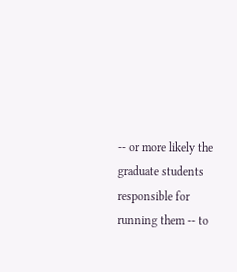-- or more likely the graduate students responsible for running them -- to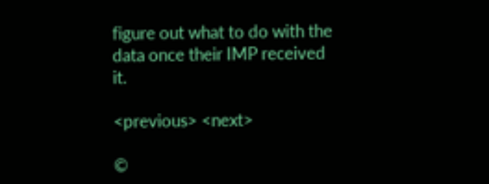figure out what to do with the data once their IMP received it.

<previous> <next>

©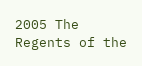2005 The Regents of the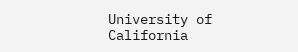University of California